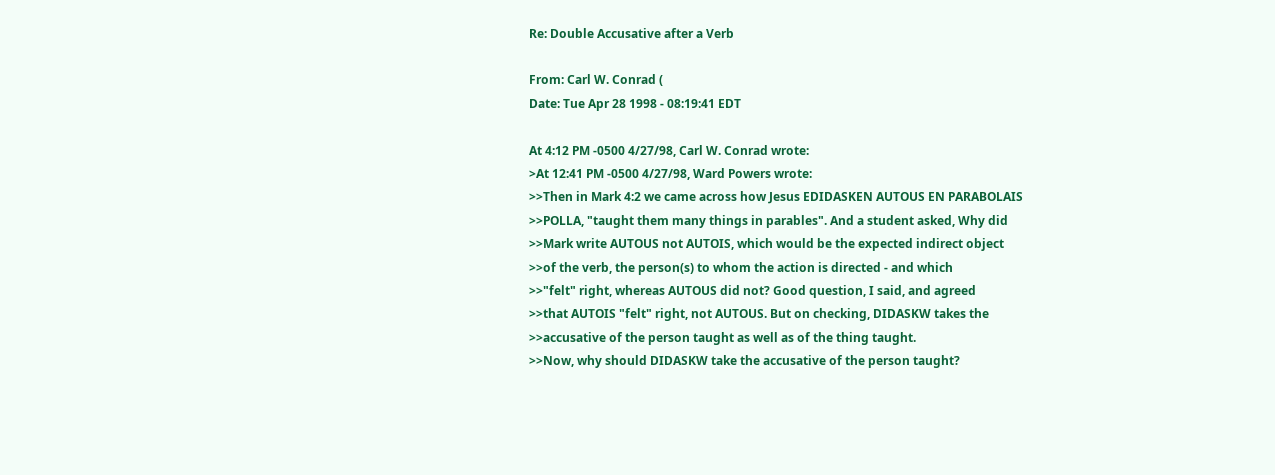Re: Double Accusative after a Verb

From: Carl W. Conrad (
Date: Tue Apr 28 1998 - 08:19:41 EDT

At 4:12 PM -0500 4/27/98, Carl W. Conrad wrote:
>At 12:41 PM -0500 4/27/98, Ward Powers wrote:
>>Then in Mark 4:2 we came across how Jesus EDIDASKEN AUTOUS EN PARABOLAIS
>>POLLA, "taught them many things in parables". And a student asked, Why did
>>Mark write AUTOUS not AUTOIS, which would be the expected indirect object
>>of the verb, the person(s) to whom the action is directed - and which
>>"felt" right, whereas AUTOUS did not? Good question, I said, and agreed
>>that AUTOIS "felt" right, not AUTOUS. But on checking, DIDASKW takes the
>>accusative of the person taught as well as of the thing taught.
>>Now, why should DIDASKW take the accusative of the person taught?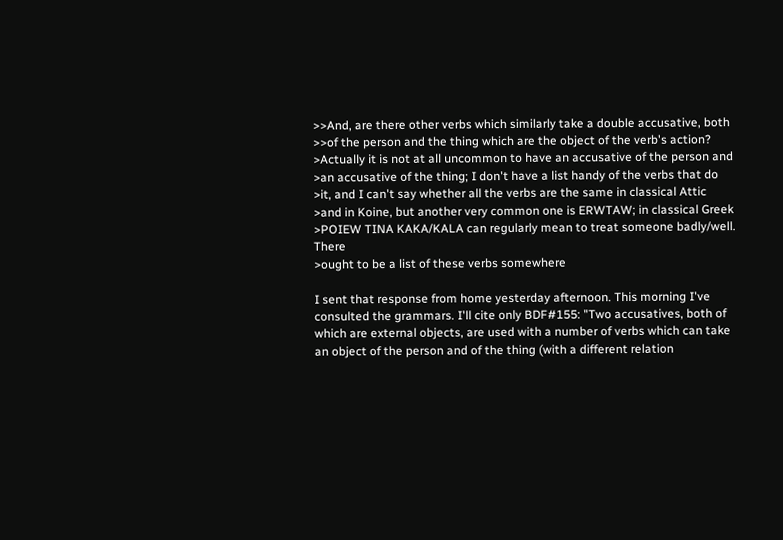>>And, are there other verbs which similarly take a double accusative, both
>>of the person and the thing which are the object of the verb's action?
>Actually it is not at all uncommon to have an accusative of the person and
>an accusative of the thing; I don't have a list handy of the verbs that do
>it, and I can't say whether all the verbs are the same in classical Attic
>and in Koine, but another very common one is ERWTAW; in classical Greek
>POIEW TINA KAKA/KALA can regularly mean to treat someone badly/well. There
>ought to be a list of these verbs somewhere

I sent that response from home yesterday afternoon. This morning I've
consulted the grammars. I'll cite only BDF#155: "Two accusatives, both of
which are external objects, are used with a number of verbs which can take
an object of the person and of the thing (with a different relation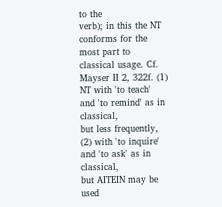to the
verb); in this the NT conforms for the most part to classical usage. Cf.
Mayser II 2, 322f. (1) NT with 'to teach' and 'to remind' as in classical,
but less frequently, (2) with 'to inquire' and 'to ask' as in classical,
but AITEIN may be used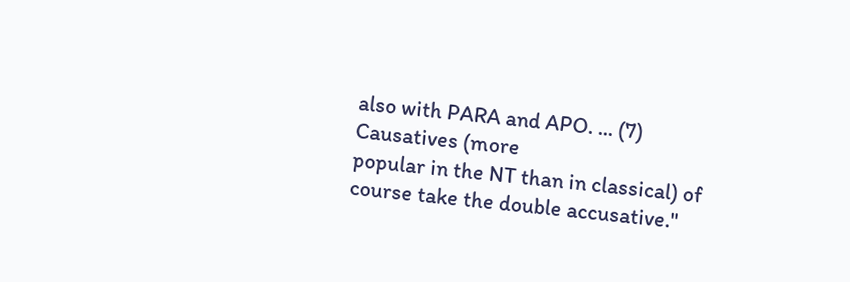also with PARA and APO. ... (7) Causatives (more
popular in the NT than in classical) of course take the double accusative."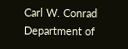Carl W. Conrad
Department of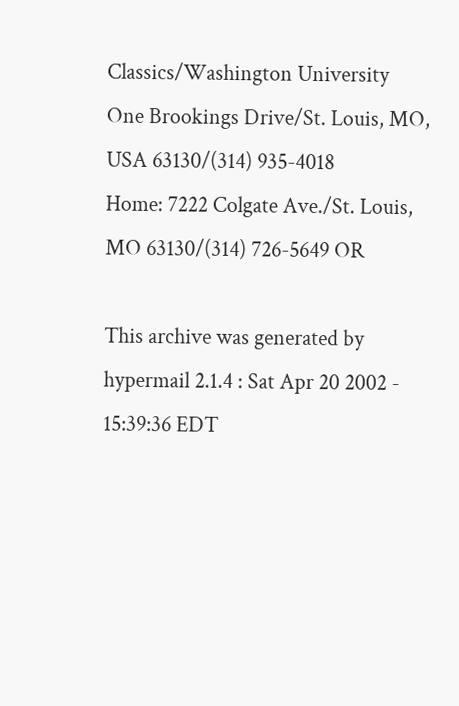Classics/Washington University
One Brookings Drive/St. Louis, MO, USA 63130/(314) 935-4018
Home: 7222 Colgate Ave./St. Louis, MO 63130/(314) 726-5649 OR

This archive was generated by hypermail 2.1.4 : Sat Apr 20 2002 - 15:39:36 EDT